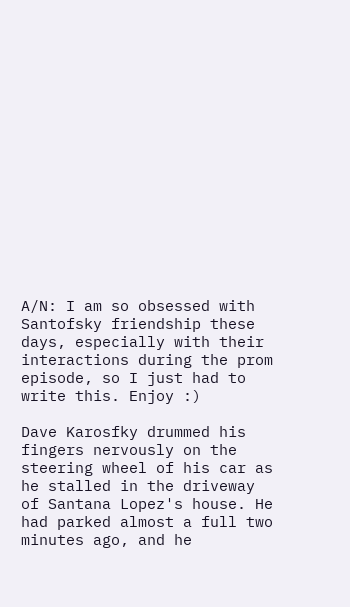A/N: I am so obsessed with Santofsky friendship these days, especially with their interactions during the prom episode, so I just had to write this. Enjoy :)

Dave Karosfky drummed his fingers nervously on the steering wheel of his car as he stalled in the driveway of Santana Lopez's house. He had parked almost a full two minutes ago, and he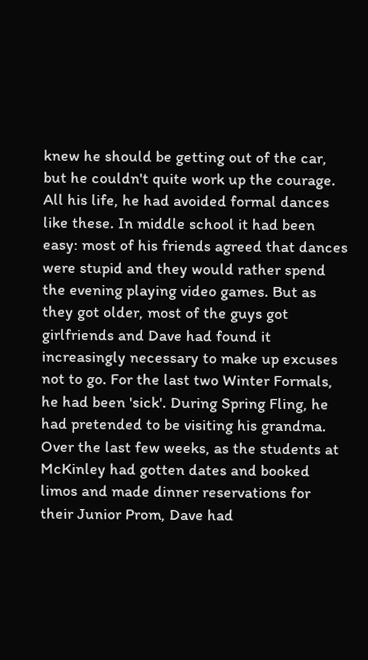knew he should be getting out of the car, but he couldn't quite work up the courage. All his life, he had avoided formal dances like these. In middle school it had been easy: most of his friends agreed that dances were stupid and they would rather spend the evening playing video games. But as they got older, most of the guys got girlfriends and Dave had found it increasingly necessary to make up excuses not to go. For the last two Winter Formals, he had been 'sick'. During Spring Fling, he had pretended to be visiting his grandma. Over the last few weeks, as the students at McKinley had gotten dates and booked limos and made dinner reservations for their Junior Prom, Dave had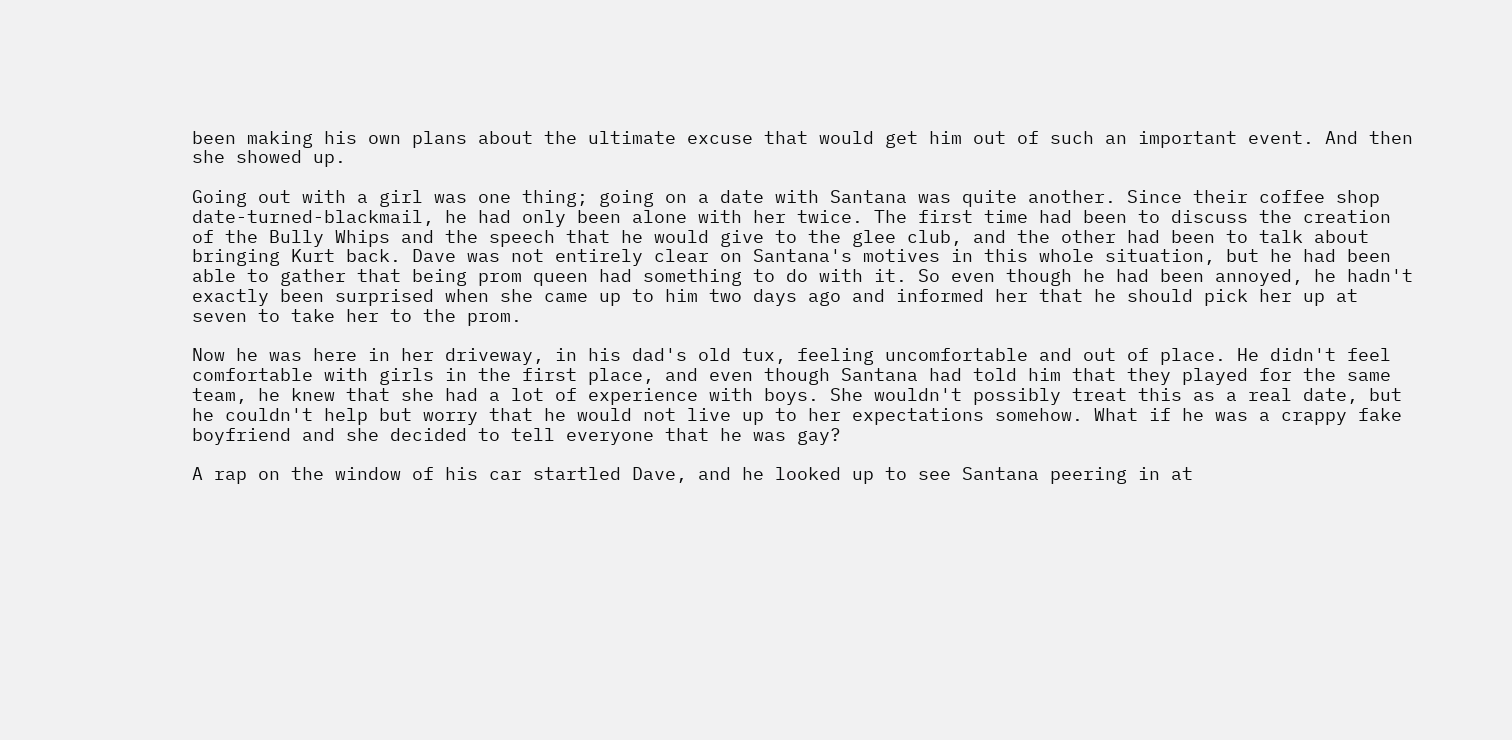been making his own plans about the ultimate excuse that would get him out of such an important event. And then she showed up.

Going out with a girl was one thing; going on a date with Santana was quite another. Since their coffee shop date-turned-blackmail, he had only been alone with her twice. The first time had been to discuss the creation of the Bully Whips and the speech that he would give to the glee club, and the other had been to talk about bringing Kurt back. Dave was not entirely clear on Santana's motives in this whole situation, but he had been able to gather that being prom queen had something to do with it. So even though he had been annoyed, he hadn't exactly been surprised when she came up to him two days ago and informed her that he should pick her up at seven to take her to the prom.

Now he was here in her driveway, in his dad's old tux, feeling uncomfortable and out of place. He didn't feel comfortable with girls in the first place, and even though Santana had told him that they played for the same team, he knew that she had a lot of experience with boys. She wouldn't possibly treat this as a real date, but he couldn't help but worry that he would not live up to her expectations somehow. What if he was a crappy fake boyfriend and she decided to tell everyone that he was gay?

A rap on the window of his car startled Dave, and he looked up to see Santana peering in at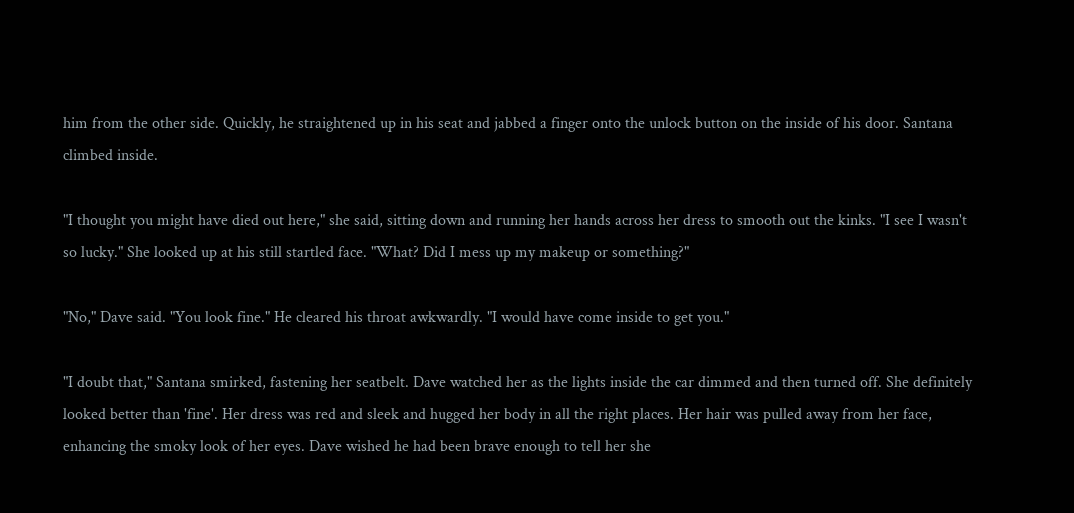him from the other side. Quickly, he straightened up in his seat and jabbed a finger onto the unlock button on the inside of his door. Santana climbed inside.

"I thought you might have died out here," she said, sitting down and running her hands across her dress to smooth out the kinks. "I see I wasn't so lucky." She looked up at his still startled face. "What? Did I mess up my makeup or something?"

"No," Dave said. "You look fine." He cleared his throat awkwardly. "I would have come inside to get you."

"I doubt that," Santana smirked, fastening her seatbelt. Dave watched her as the lights inside the car dimmed and then turned off. She definitely looked better than 'fine'. Her dress was red and sleek and hugged her body in all the right places. Her hair was pulled away from her face, enhancing the smoky look of her eyes. Dave wished he had been brave enough to tell her she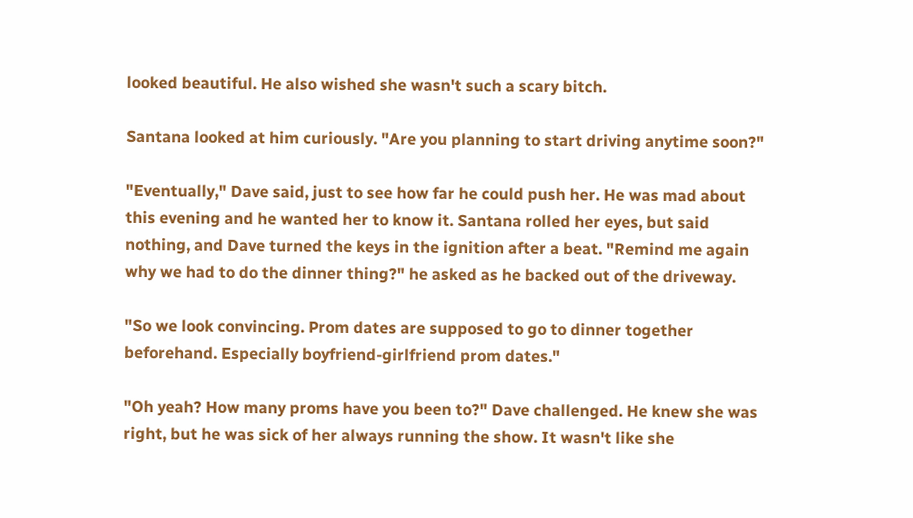looked beautiful. He also wished she wasn't such a scary bitch.

Santana looked at him curiously. "Are you planning to start driving anytime soon?"

"Eventually," Dave said, just to see how far he could push her. He was mad about this evening and he wanted her to know it. Santana rolled her eyes, but said nothing, and Dave turned the keys in the ignition after a beat. "Remind me again why we had to do the dinner thing?" he asked as he backed out of the driveway.

"So we look convincing. Prom dates are supposed to go to dinner together beforehand. Especially boyfriend-girlfriend prom dates."

"Oh yeah? How many proms have you been to?" Dave challenged. He knew she was right, but he was sick of her always running the show. It wasn't like she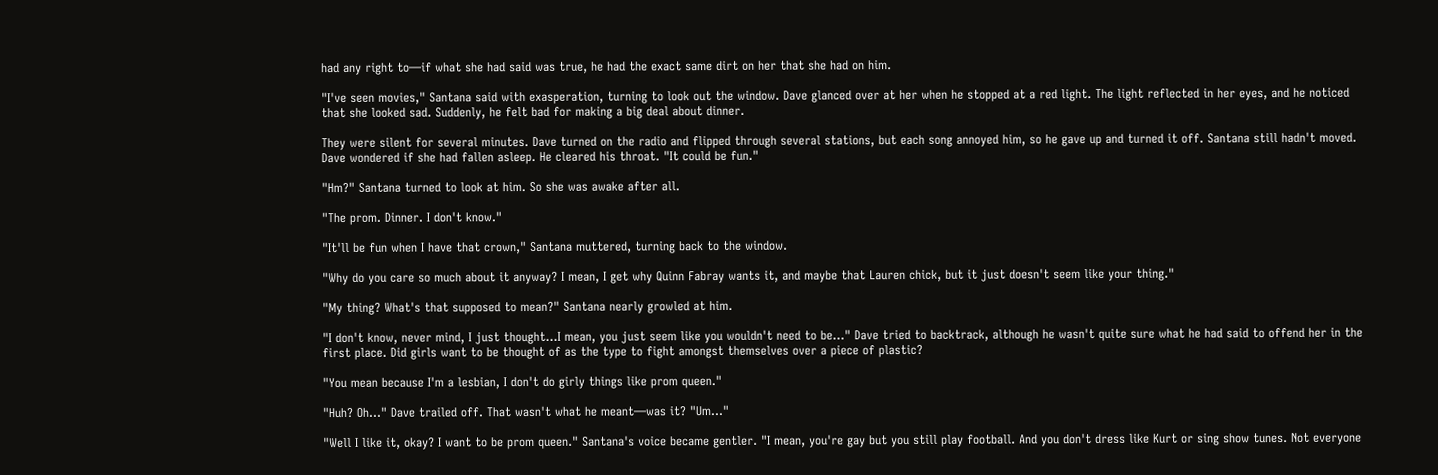had any right to—if what she had said was true, he had the exact same dirt on her that she had on him.

"I've seen movies," Santana said with exasperation, turning to look out the window. Dave glanced over at her when he stopped at a red light. The light reflected in her eyes, and he noticed that she looked sad. Suddenly, he felt bad for making a big deal about dinner.

They were silent for several minutes. Dave turned on the radio and flipped through several stations, but each song annoyed him, so he gave up and turned it off. Santana still hadn't moved. Dave wondered if she had fallen asleep. He cleared his throat. "It could be fun."

"Hm?" Santana turned to look at him. So she was awake after all.

"The prom. Dinner. I don't know."

"It'll be fun when I have that crown," Santana muttered, turning back to the window.

"Why do you care so much about it anyway? I mean, I get why Quinn Fabray wants it, and maybe that Lauren chick, but it just doesn't seem like your thing."

"My thing? What's that supposed to mean?" Santana nearly growled at him.

"I don't know, never mind, I just thought...I mean, you just seem like you wouldn't need to be..." Dave tried to backtrack, although he wasn't quite sure what he had said to offend her in the first place. Did girls want to be thought of as the type to fight amongst themselves over a piece of plastic?

"You mean because I'm a lesbian, I don't do girly things like prom queen."

"Huh? Oh..." Dave trailed off. That wasn't what he meant—was it? "Um..."

"Well I like it, okay? I want to be prom queen." Santana's voice became gentler. "I mean, you're gay but you still play football. And you don't dress like Kurt or sing show tunes. Not everyone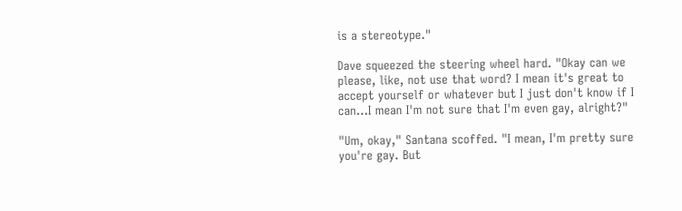is a stereotype."

Dave squeezed the steering wheel hard. "Okay can we please, like, not use that word? I mean it's great to accept yourself or whatever but I just don't know if I can...I mean I'm not sure that I'm even gay, alright?"

"Um, okay," Santana scoffed. "I mean, I'm pretty sure you're gay. But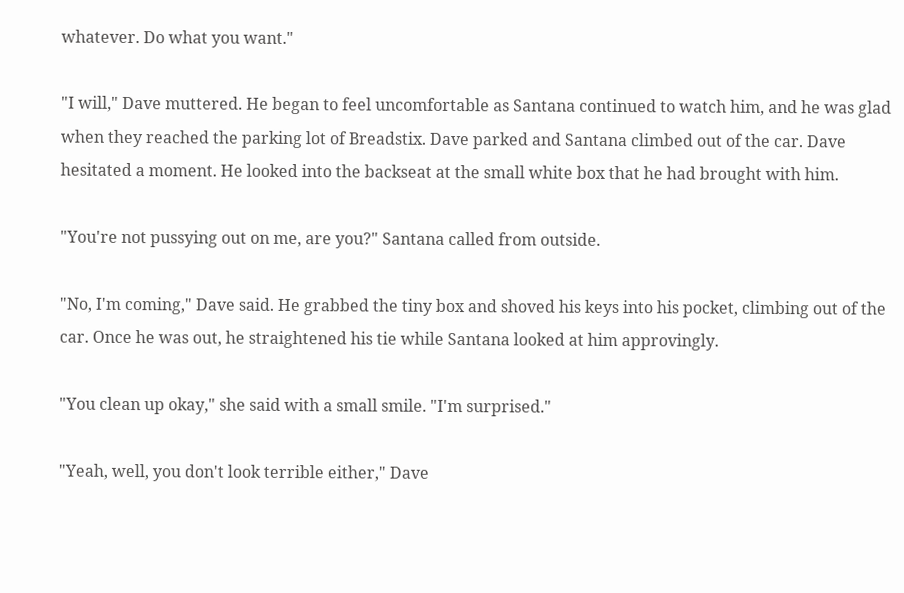whatever. Do what you want."

"I will," Dave muttered. He began to feel uncomfortable as Santana continued to watch him, and he was glad when they reached the parking lot of Breadstix. Dave parked and Santana climbed out of the car. Dave hesitated a moment. He looked into the backseat at the small white box that he had brought with him.

"You're not pussying out on me, are you?" Santana called from outside.

"No, I'm coming," Dave said. He grabbed the tiny box and shoved his keys into his pocket, climbing out of the car. Once he was out, he straightened his tie while Santana looked at him approvingly.

"You clean up okay," she said with a small smile. "I'm surprised."

"Yeah, well, you don't look terrible either," Dave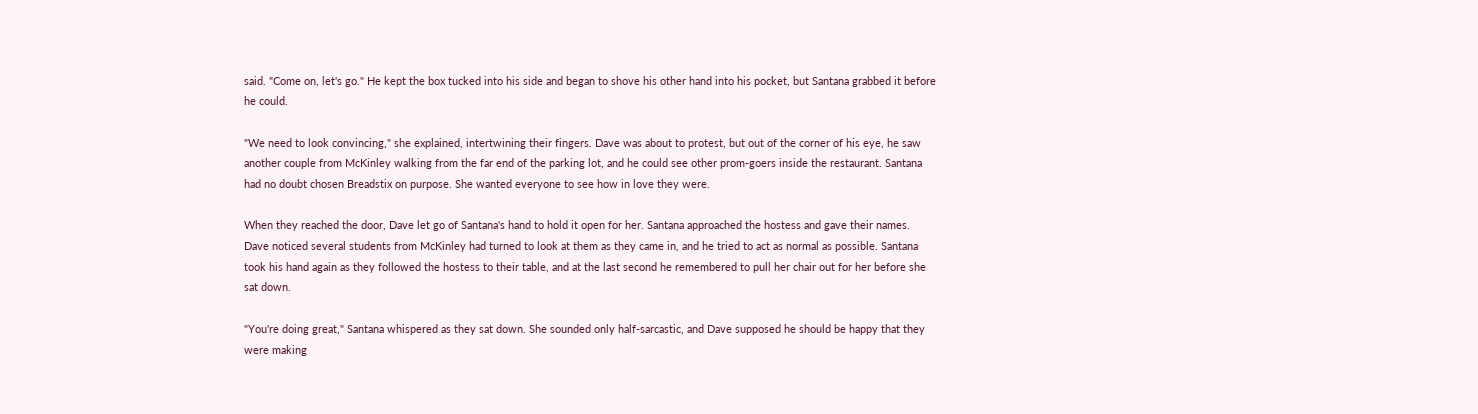said. "Come on, let's go." He kept the box tucked into his side and began to shove his other hand into his pocket, but Santana grabbed it before he could.

"We need to look convincing," she explained, intertwining their fingers. Dave was about to protest, but out of the corner of his eye, he saw another couple from McKinley walking from the far end of the parking lot, and he could see other prom-goers inside the restaurant. Santana had no doubt chosen Breadstix on purpose. She wanted everyone to see how in love they were.

When they reached the door, Dave let go of Santana's hand to hold it open for her. Santana approached the hostess and gave their names. Dave noticed several students from McKinley had turned to look at them as they came in, and he tried to act as normal as possible. Santana took his hand again as they followed the hostess to their table, and at the last second he remembered to pull her chair out for her before she sat down.

"You're doing great," Santana whispered as they sat down. She sounded only half-sarcastic, and Dave supposed he should be happy that they were making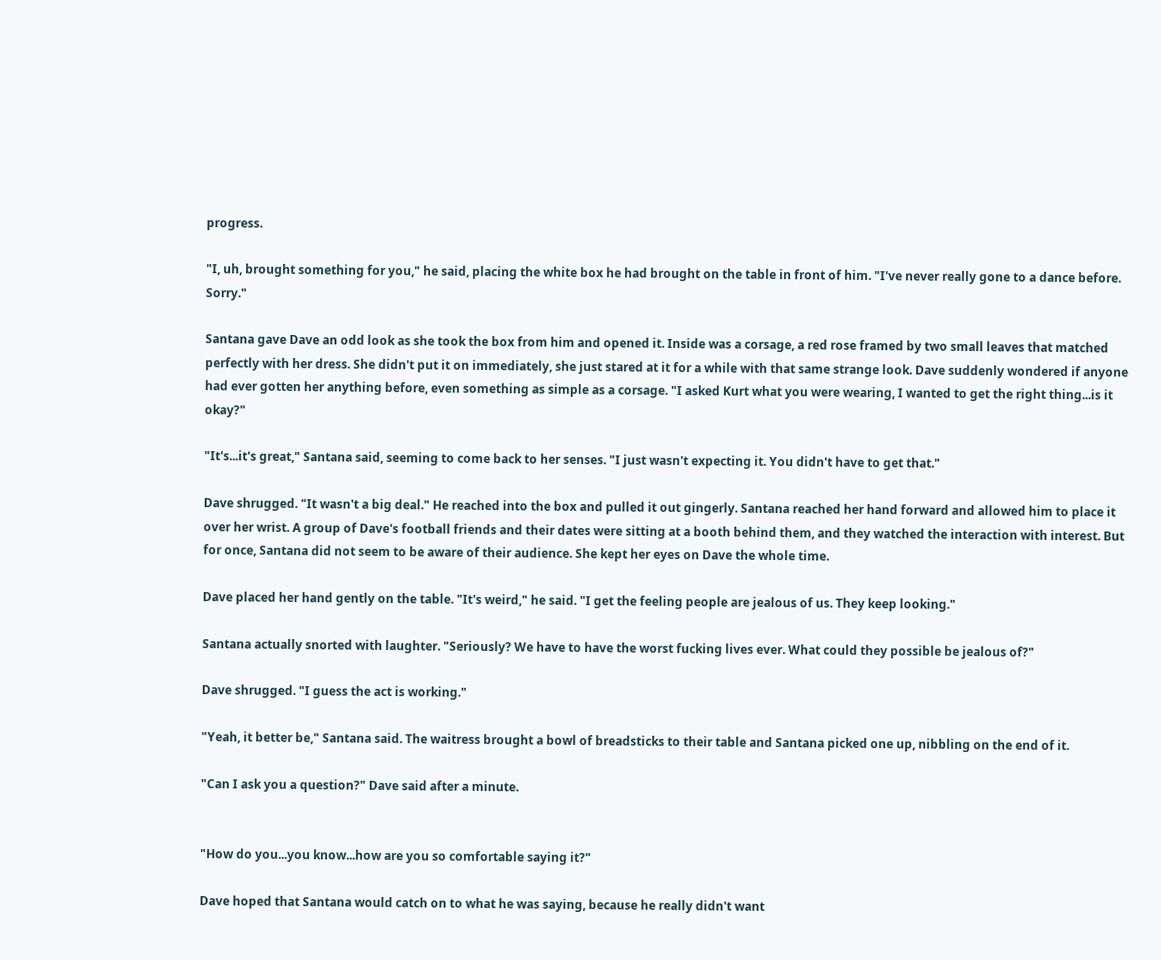progress.

"I, uh, brought something for you," he said, placing the white box he had brought on the table in front of him. "I've never really gone to a dance before. Sorry."

Santana gave Dave an odd look as she took the box from him and opened it. Inside was a corsage, a red rose framed by two small leaves that matched perfectly with her dress. She didn't put it on immediately, she just stared at it for a while with that same strange look. Dave suddenly wondered if anyone had ever gotten her anything before, even something as simple as a corsage. "I asked Kurt what you were wearing, I wanted to get the right thing...is it okay?"

"It's...it's great," Santana said, seeming to come back to her senses. "I just wasn't expecting it. You didn't have to get that."

Dave shrugged. "It wasn't a big deal." He reached into the box and pulled it out gingerly. Santana reached her hand forward and allowed him to place it over her wrist. A group of Dave's football friends and their dates were sitting at a booth behind them, and they watched the interaction with interest. But for once, Santana did not seem to be aware of their audience. She kept her eyes on Dave the whole time.

Dave placed her hand gently on the table. "It's weird," he said. "I get the feeling people are jealous of us. They keep looking."

Santana actually snorted with laughter. "Seriously? We have to have the worst fucking lives ever. What could they possible be jealous of?"

Dave shrugged. "I guess the act is working."

"Yeah, it better be," Santana said. The waitress brought a bowl of breadsticks to their table and Santana picked one up, nibbling on the end of it.

"Can I ask you a question?" Dave said after a minute.


"How do you...you know...how are you so comfortable saying it?"

Dave hoped that Santana would catch on to what he was saying, because he really didn't want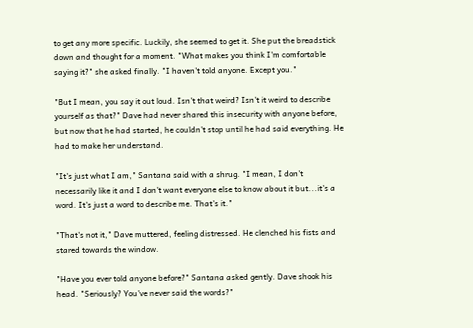to get any more specific. Luckily, she seemed to get it. She put the breadstick down and thought for a moment. "What makes you think I'm comfortable saying it?" she asked finally. "I haven't told anyone. Except you."

"But I mean, you say it out loud. Isn't that weird? Isn't it weird to describe yourself as that?" Dave had never shared this insecurity with anyone before, but now that he had started, he couldn't stop until he had said everything. He had to make her understand.

"It's just what I am," Santana said with a shrug. "I mean, I don't necessarily like it and I don't want everyone else to know about it but...it's a word. It's just a word to describe me. That's it."

"That's not it," Dave muttered, feeling distressed. He clenched his fists and stared towards the window.

"Have you ever told anyone before?" Santana asked gently. Dave shook his head. "Seriously? You've never said the words?"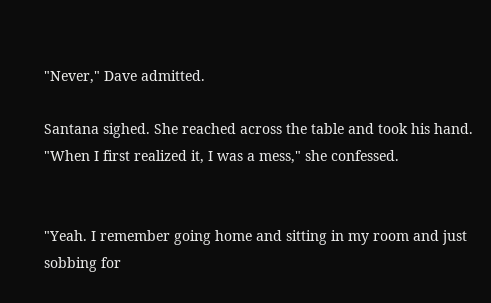"Never," Dave admitted.

Santana sighed. She reached across the table and took his hand. "When I first realized it, I was a mess," she confessed.


"Yeah. I remember going home and sitting in my room and just sobbing for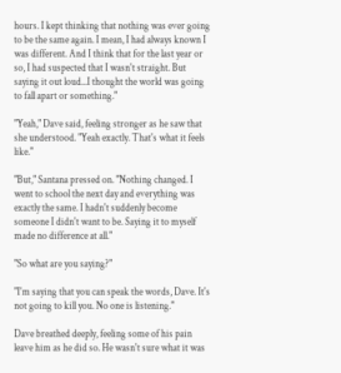hours. I kept thinking that nothing was ever going to be the same again. I mean, I had always known I was different. And I think that for the last year or so, I had suspected that I wasn't straight. But saying it out loud...I thought the world was going to fall apart or something."

"Yeah," Dave said, feeling stronger as he saw that she understood. "Yeah exactly. That's what it feels like."

"But," Santana pressed on. "Nothing changed. I went to school the next day and everything was exactly the same. I hadn't suddenly become someone I didn't want to be. Saying it to myself made no difference at all."

"So what are you saying?"

"I'm saying that you can speak the words, Dave. It's not going to kill you. No one is listening."

Dave breathed deeply, feeling some of his pain leave him as he did so. He wasn't sure what it was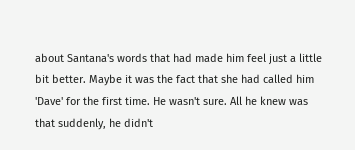about Santana's words that had made him feel just a little bit better. Maybe it was the fact that she had called him 'Dave' for the first time. He wasn't sure. All he knew was that suddenly, he didn't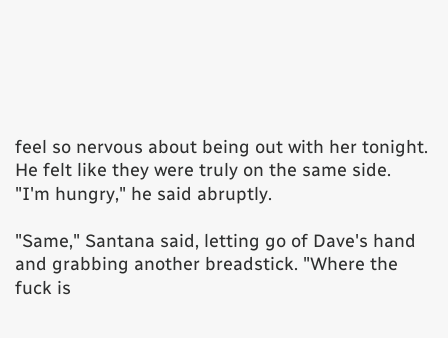feel so nervous about being out with her tonight. He felt like they were truly on the same side. "I'm hungry," he said abruptly.

"Same," Santana said, letting go of Dave's hand and grabbing another breadstick. "Where the fuck is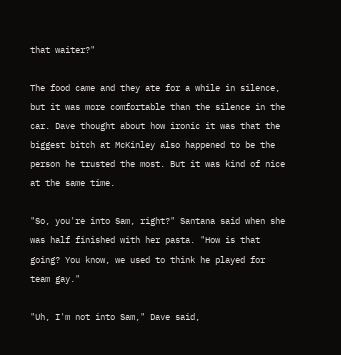that waiter?"

The food came and they ate for a while in silence, but it was more comfortable than the silence in the car. Dave thought about how ironic it was that the biggest bitch at McKinley also happened to be the person he trusted the most. But it was kind of nice at the same time.

"So, you're into Sam, right?" Santana said when she was half finished with her pasta. "How is that going? You know, we used to think he played for team gay."

"Uh, I'm not into Sam," Dave said,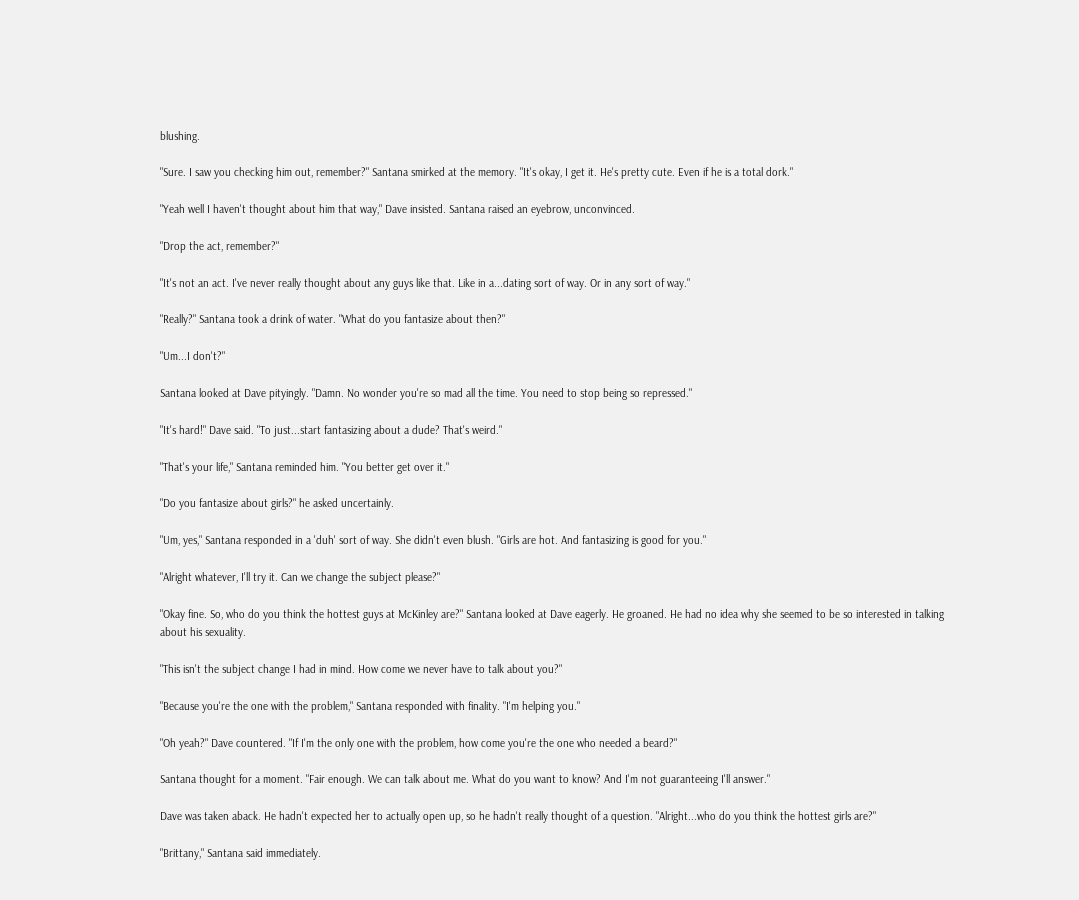blushing.

"Sure. I saw you checking him out, remember?" Santana smirked at the memory. "It's okay, I get it. He's pretty cute. Even if he is a total dork."

"Yeah well I haven't thought about him that way," Dave insisted. Santana raised an eyebrow, unconvinced.

"Drop the act, remember?"

"It's not an act. I've never really thought about any guys like that. Like in a...dating sort of way. Or in any sort of way."

"Really?" Santana took a drink of water. "What do you fantasize about then?"

"Um...I don't?"

Santana looked at Dave pityingly. "Damn. No wonder you're so mad all the time. You need to stop being so repressed."

"It's hard!" Dave said. "To just...start fantasizing about a dude? That's weird."

"That's your life," Santana reminded him. "You better get over it."

"Do you fantasize about girls?" he asked uncertainly.

"Um, yes," Santana responded in a 'duh' sort of way. She didn't even blush. "Girls are hot. And fantasizing is good for you."

"Alright whatever, I'll try it. Can we change the subject please?"

"Okay fine. So, who do you think the hottest guys at McKinley are?" Santana looked at Dave eagerly. He groaned. He had no idea why she seemed to be so interested in talking about his sexuality.

"This isn't the subject change I had in mind. How come we never have to talk about you?"

"Because you're the one with the problem," Santana responded with finality. "I'm helping you."

"Oh yeah?" Dave countered. "If I'm the only one with the problem, how come you're the one who needed a beard?"

Santana thought for a moment. "Fair enough. We can talk about me. What do you want to know? And I'm not guaranteeing I'll answer."

Dave was taken aback. He hadn't expected her to actually open up, so he hadn't really thought of a question. "Alright...who do you think the hottest girls are?"

"Brittany," Santana said immediately.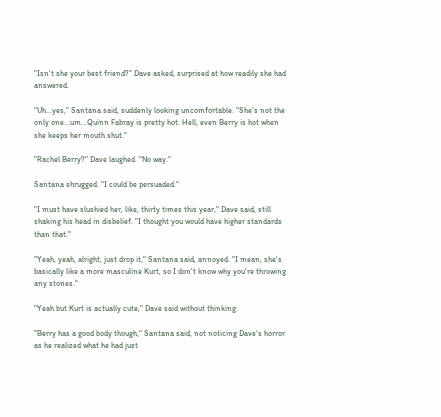"Isn't she your best friend?" Dave asked, surprised at how readily she had answered.

"Uh...yes," Santana said, suddenly looking uncomfortable. "She's not the only one...um...Quinn Fabray is pretty hot. Hell, even Berry is hot when she keeps her mouth shut."

"Rachel Berry?" Dave laughed. "No way."

Santana shrugged. "I could be persuaded."

"I must have slushied her, like, thirty times this year," Dave said, still shaking his head in disbelief. "I thought you would have higher standards than that."

"Yeah, yeah, alright, just drop it," Santana said, annoyed. "I mean, she's basically like a more masculine Kurt, so I don't know why you're throwing any stones."

"Yeah but Kurt is actually cute," Dave said without thinking.

"Berry has a good body though," Santana said, not noticing Dave's horror as he realized what he had just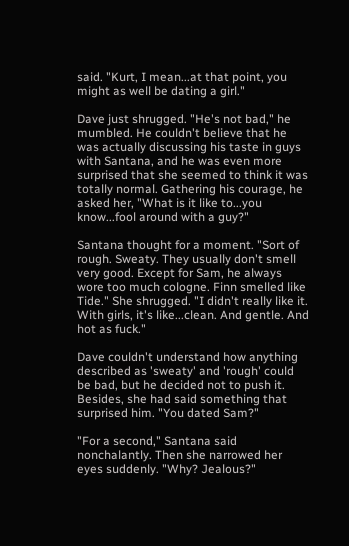said. "Kurt, I mean...at that point, you might as well be dating a girl."

Dave just shrugged. "He's not bad," he mumbled. He couldn't believe that he was actually discussing his taste in guys with Santana, and he was even more surprised that she seemed to think it was totally normal. Gathering his courage, he asked her, "What is it like to...you know...fool around with a guy?"

Santana thought for a moment. "Sort of rough. Sweaty. They usually don't smell very good. Except for Sam, he always wore too much cologne. Finn smelled like Tide." She shrugged. "I didn't really like it. With girls, it's like...clean. And gentle. And hot as fuck."

Dave couldn't understand how anything described as 'sweaty' and 'rough' could be bad, but he decided not to push it. Besides, she had said something that surprised him. "You dated Sam?"

"For a second," Santana said nonchalantly. Then she narrowed her eyes suddenly. "Why? Jealous?"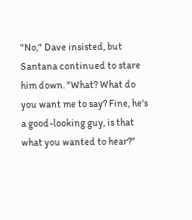"No," Dave insisted, but Santana continued to stare him down. "What? What do you want me to say? Fine, he's a good-looking guy, is that what you wanted to hear?"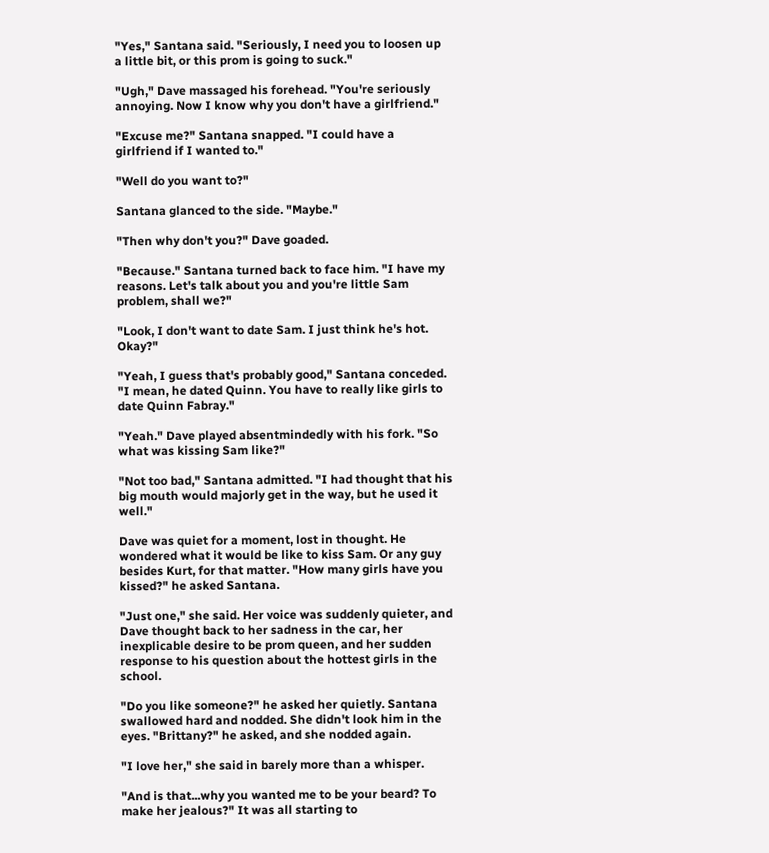"Yes," Santana said. "Seriously, I need you to loosen up a little bit, or this prom is going to suck."

"Ugh," Dave massaged his forehead. "You're seriously annoying. Now I know why you don't have a girlfriend."

"Excuse me?" Santana snapped. "I could have a girlfriend if I wanted to."

"Well do you want to?"

Santana glanced to the side. "Maybe."

"Then why don't you?" Dave goaded.

"Because." Santana turned back to face him. "I have my reasons. Let's talk about you and you're little Sam problem, shall we?"

"Look, I don't want to date Sam. I just think he's hot. Okay?"

"Yeah, I guess that's probably good," Santana conceded. "I mean, he dated Quinn. You have to really like girls to date Quinn Fabray."

"Yeah." Dave played absentmindedly with his fork. "So what was kissing Sam like?"

"Not too bad," Santana admitted. "I had thought that his big mouth would majorly get in the way, but he used it well."

Dave was quiet for a moment, lost in thought. He wondered what it would be like to kiss Sam. Or any guy besides Kurt, for that matter. "How many girls have you kissed?" he asked Santana.

"Just one," she said. Her voice was suddenly quieter, and Dave thought back to her sadness in the car, her inexplicable desire to be prom queen, and her sudden response to his question about the hottest girls in the school.

"Do you like someone?" he asked her quietly. Santana swallowed hard and nodded. She didn't look him in the eyes. "Brittany?" he asked, and she nodded again.

"I love her," she said in barely more than a whisper.

"And is that...why you wanted me to be your beard? To make her jealous?" It was all starting to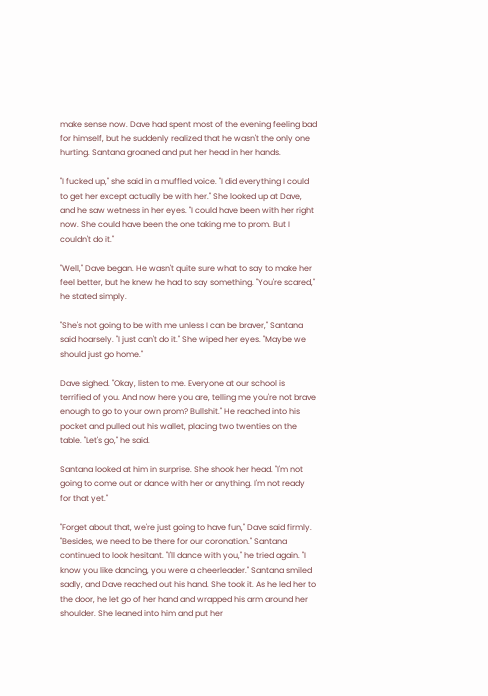make sense now. Dave had spent most of the evening feeling bad for himself, but he suddenly realized that he wasn't the only one hurting. Santana groaned and put her head in her hands.

"I fucked up," she said in a muffled voice. "I did everything I could to get her except actually be with her." She looked up at Dave, and he saw wetness in her eyes. "I could have been with her right now. She could have been the one taking me to prom. But I couldn't do it."

"Well," Dave began. He wasn't quite sure what to say to make her feel better, but he knew he had to say something. "You're scared," he stated simply.

"She's not going to be with me unless I can be braver," Santana said hoarsely. "I just can't do it." She wiped her eyes. "Maybe we should just go home."

Dave sighed. "Okay, listen to me. Everyone at our school is terrified of you. And now here you are, telling me you're not brave enough to go to your own prom? Bullshit." He reached into his pocket and pulled out his wallet, placing two twenties on the table. "Let's go," he said.

Santana looked at him in surprise. She shook her head. "I'm not going to come out or dance with her or anything. I'm not ready for that yet."

"Forget about that, we're just going to have fun," Dave said firmly. "Besides, we need to be there for our coronation." Santana continued to look hesitant. "I'll dance with you," he tried again. "I know you like dancing, you were a cheerleader." Santana smiled sadly, and Dave reached out his hand. She took it. As he led her to the door, he let go of her hand and wrapped his arm around her shoulder. She leaned into him and put her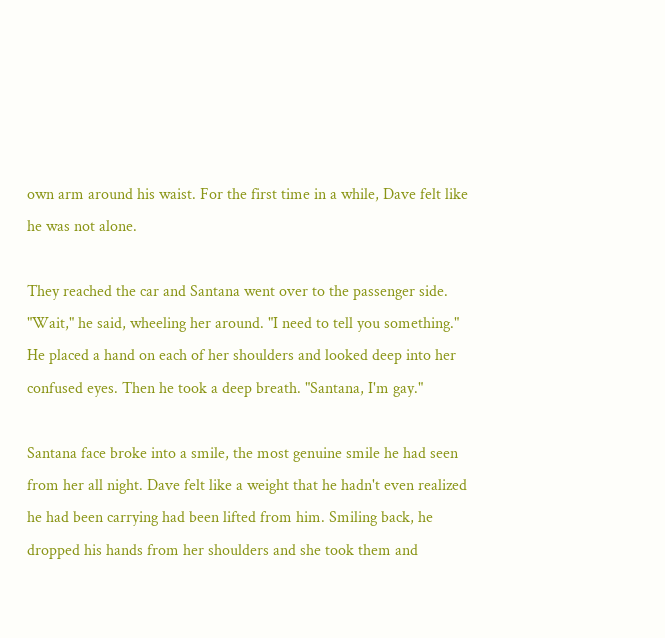own arm around his waist. For the first time in a while, Dave felt like he was not alone.

They reached the car and Santana went over to the passenger side. "Wait," he said, wheeling her around. "I need to tell you something." He placed a hand on each of her shoulders and looked deep into her confused eyes. Then he took a deep breath. "Santana, I'm gay."

Santana face broke into a smile, the most genuine smile he had seen from her all night. Dave felt like a weight that he hadn't even realized he had been carrying had been lifted from him. Smiling back, he dropped his hands from her shoulders and she took them and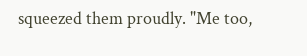squeezed them proudly. "Me too,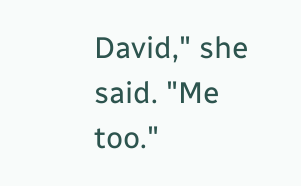David," she said. "Me too."